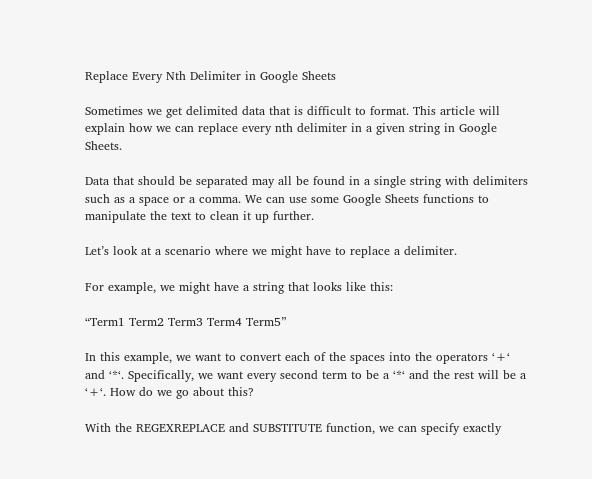Replace Every Nth Delimiter in Google Sheets

Sometimes we get delimited data that is difficult to format. This article will explain how we can replace every nth delimiter in a given string in Google Sheets.

Data that should be separated may all be found in a single string with delimiters such as a space or a comma. We can use some Google Sheets functions to manipulate the text to clean it up further.

Let’s look at a scenario where we might have to replace a delimiter.

For example, we might have a string that looks like this:

“Term1 Term2 Term3 Term4 Term5”

In this example, we want to convert each of the spaces into the operators ‘+‘ and ‘*‘. Specifically, we want every second term to be a ‘*‘ and the rest will be a ‘+‘. How do we go about this?

With the REGEXREPLACE and SUBSTITUTE function, we can specify exactly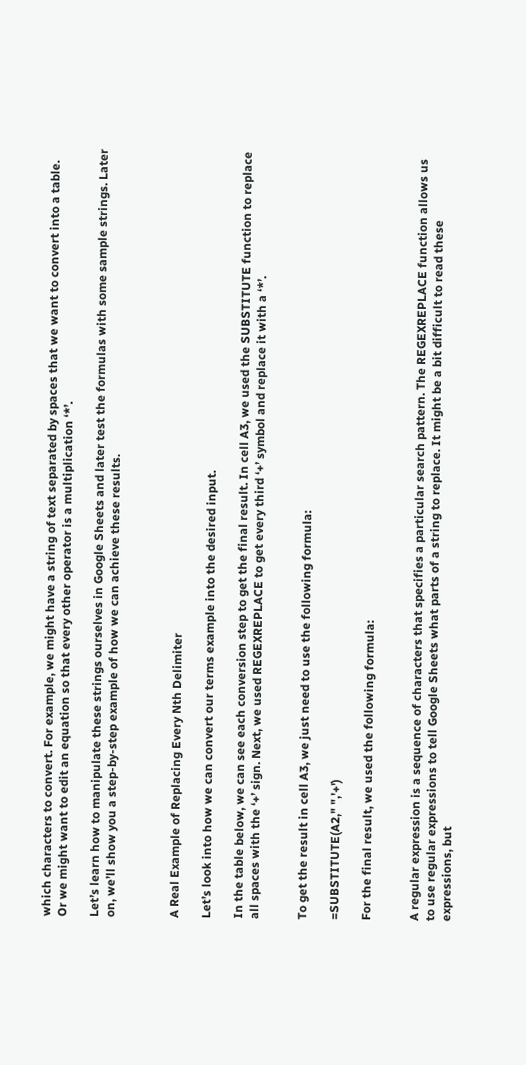which characters to convert. For example, we might have a string of text separated by spaces that we want to convert into a table. Or we might want to edit an equation so that every other operator is a multiplication ‘*’.

Let’s learn how to manipulate these strings ourselves in Google Sheets and later test the formulas with some sample strings. Later on, we’ll show you a step-by-step example of how we can achieve these results.



A Real Example of Replacing Every Nth Delimiter

Let’s look into how we can convert our terms example into the desired input.

In the table below, we can see each conversion step to get the final result. In cell A3, we used the SUBSTITUTE function to replace all spaces with the ‘+’ sign. Next, we used REGEXREPLACE to get every third ‘+’ symbol and replace it with a ‘*’.


To get the result in cell A3, we just need to use the following formula:

=SUBSTITUTE(A2," ",'+')

For the final result, we used the following formula:


A regular expression is a sequence of characters that specifies a particular search pattern. The REGEXREPLACE function allows us to use regular expressions to tell Google Sheets what parts of a string to replace. It might be a bit difficult to read these expressions, but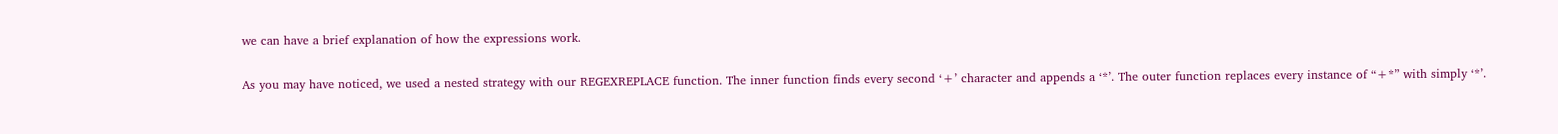we can have a brief explanation of how the expressions work.

As you may have noticed, we used a nested strategy with our REGEXREPLACE function. The inner function finds every second ‘+’ character and appends a ‘*’. The outer function replaces every instance of “+*” with simply ‘*’.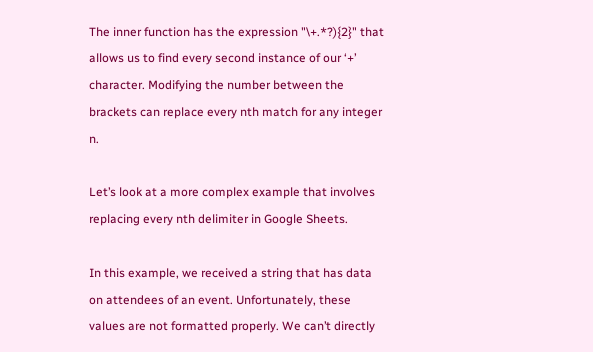The inner function has the expression "\+.*?){2}" that allows us to find every second instance of our ‘+’ character. Modifying the number between the brackets can replace every nth match for any integer n.

Let’s look at a more complex example that involves replacing every nth delimiter in Google Sheets.

In this example, we received a string that has data on attendees of an event. Unfortunately, these values are not formatted properly. We can’t directly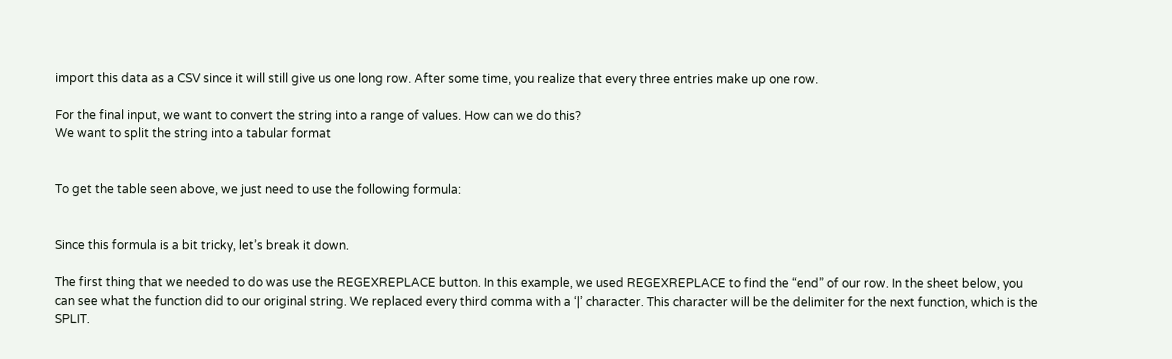import this data as a CSV since it will still give us one long row. After some time, you realize that every three entries make up one row.

For the final input, we want to convert the string into a range of values. How can we do this?
We want to split the string into a tabular format


To get the table seen above, we just need to use the following formula:


Since this formula is a bit tricky, let’s break it down.

The first thing that we needed to do was use the REGEXREPLACE button. In this example, we used REGEXREPLACE to find the “end” of our row. In the sheet below, you can see what the function did to our original string. We replaced every third comma with a ‘|’ character. This character will be the delimiter for the next function, which is the SPLIT.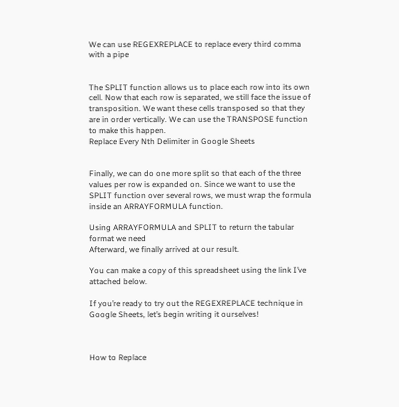We can use REGEXREPLACE to replace every third comma with a pipe


The SPLIT function allows us to place each row into its own cell. Now that each row is separated, we still face the issue of transposition. We want these cells transposed so that they are in order vertically. We can use the TRANSPOSE function to make this happen.
Replace Every Nth Delimiter in Google Sheets


Finally, we can do one more split so that each of the three values per row is expanded on. Since we want to use the SPLIT function over several rows, we must wrap the formula inside an ARRAYFORMULA function.

Using ARRAYFORMULA and SPLIT to return the tabular format we need
Afterward, we finally arrived at our result.

You can make a copy of this spreadsheet using the link I’ve attached below.

If you’re ready to try out the REGEXREPLACE technique in Google Sheets, let’s begin writing it ourselves!



How to Replace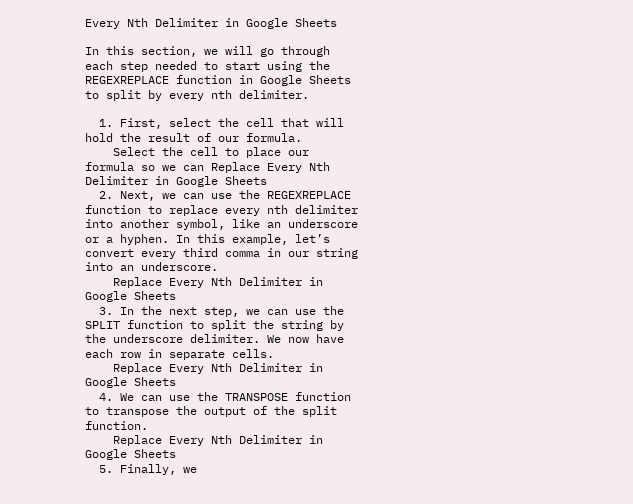Every Nth Delimiter in Google Sheets

In this section, we will go through each step needed to start using the REGEXREPLACE function in Google Sheets to split by every nth delimiter.

  1. First, select the cell that will hold the result of our formula.
    Select the cell to place our formula so we can Replace Every Nth Delimiter in Google Sheets
  2. Next, we can use the REGEXREPLACE function to replace every nth delimiter into another symbol, like an underscore or a hyphen. In this example, let’s convert every third comma in our string into an underscore.
    Replace Every Nth Delimiter in Google Sheets
  3. In the next step, we can use the SPLIT function to split the string by the underscore delimiter. We now have each row in separate cells.
    Replace Every Nth Delimiter in Google Sheets
  4. We can use the TRANSPOSE function to transpose the output of the split function.
    Replace Every Nth Delimiter in Google Sheets
  5. Finally, we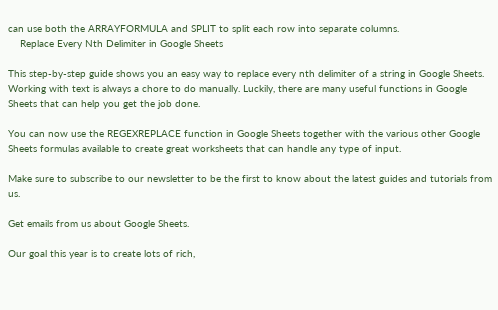can use both the ARRAYFORMULA and SPLIT to split each row into separate columns.
    Replace Every Nth Delimiter in Google Sheets

This step-by-step guide shows you an easy way to replace every nth delimiter of a string in Google Sheets. Working with text is always a chore to do manually. Luckily, there are many useful functions in Google Sheets that can help you get the job done.

You can now use the REGEXREPLACE function in Google Sheets together with the various other Google Sheets formulas available to create great worksheets that can handle any type of input.

Make sure to subscribe to our newsletter to be the first to know about the latest guides and tutorials from us.

Get emails from us about Google Sheets.

Our goal this year is to create lots of rich,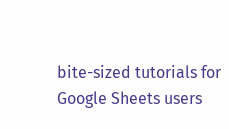bite-sized tutorials for Google Sheets users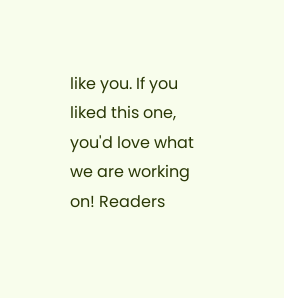like you. If you liked this one, you'd love what we are working on! Readers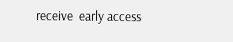receive  early access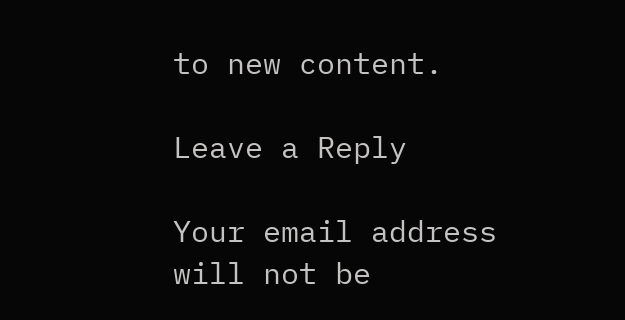to new content.

Leave a Reply

Your email address will not be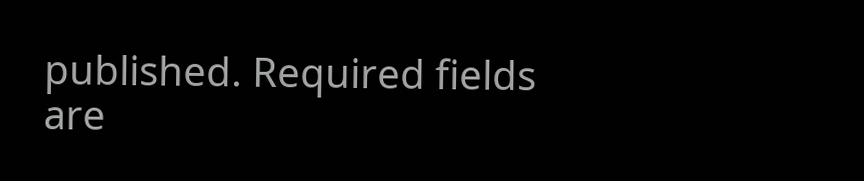published. Required fields are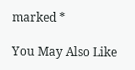marked *

You May Also Like